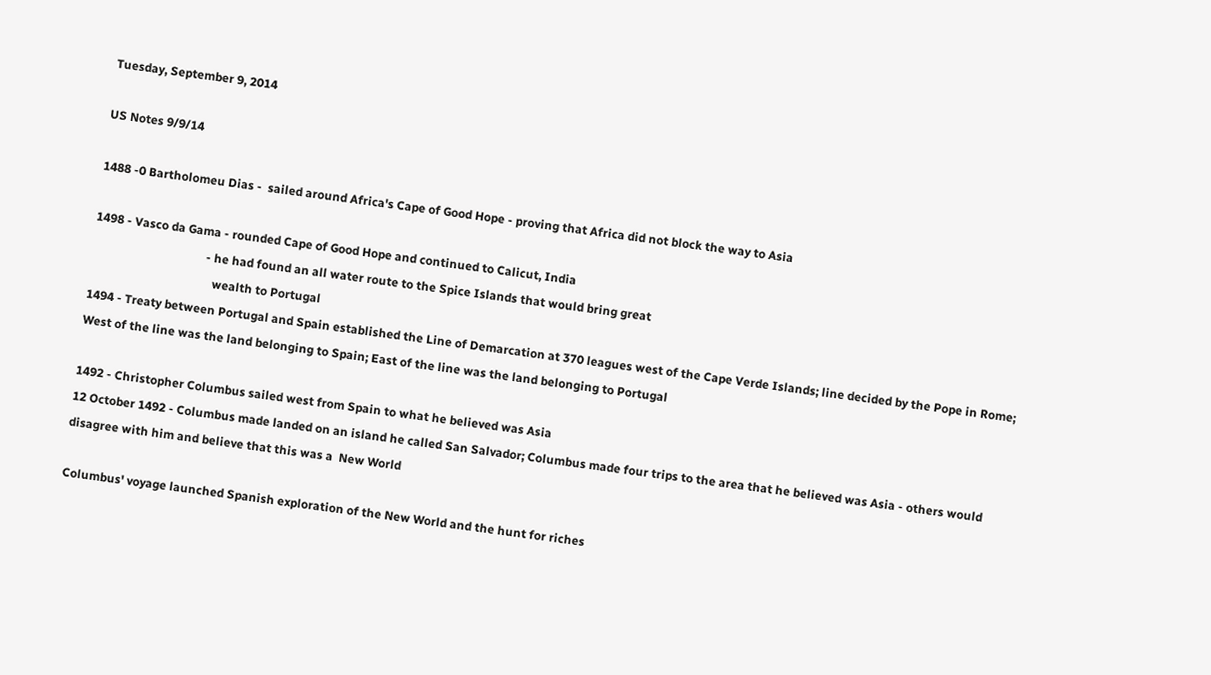Tuesday, September 9, 2014

US Notes 9/9/14

1488 -0 Bartholomeu Dias -  sailed around Africa's Cape of Good Hope - proving that Africa did not block the way to Asia

1498 - Vasco da Gama - rounded Cape of Good Hope and continued to Calicut, India
                                      - he had found an all water route to the Spice Islands that would bring great
                                         wealth to Portugal
1494 - Treaty between Portugal and Spain established the Line of Demarcation at 370 leagues west of the Cape Verde Islands; line decided by the Pope in Rome; West of the line was the land belonging to Spain; East of the line was the land belonging to Portugal

1492 - Christopher Columbus sailed west from Spain to what he believed was Asia
12 October 1492 - Columbus made landed on an island he called San Salvador; Columbus made four trips to the area that he believed was Asia - others would disagree with him and believe that this was a  New World

Columbus' voyage launched Spanish exploration of the New World and the hunt for riches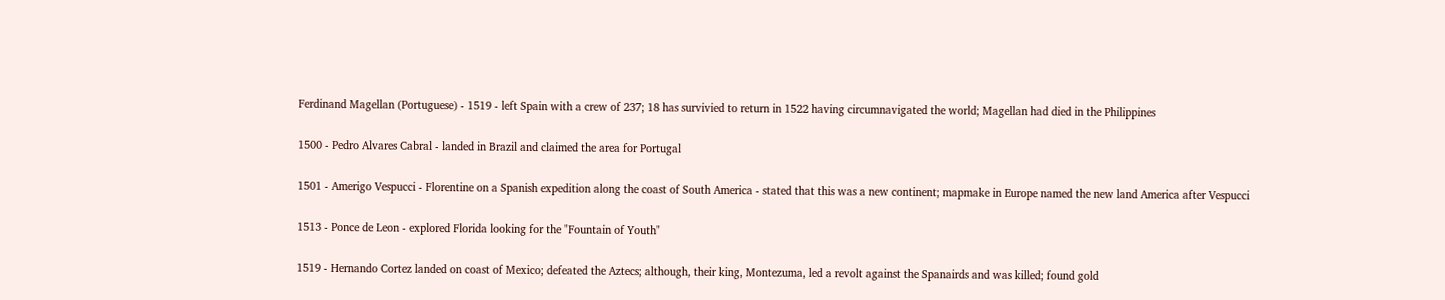Ferdinand Magellan (Portuguese) - 1519 - left Spain with a crew of 237; 18 has survivied to return in 1522 having circumnavigated the world; Magellan had died in the Philippines

1500 - Pedro Alvares Cabral - landed in Brazil and claimed the area for Portugal

1501 - Amerigo Vespucci - Florentine on a Spanish expedition along the coast of South America - stated that this was a new continent; mapmake in Europe named the new land America after Vespucci

1513 - Ponce de Leon - explored Florida looking for the "Fountain of Youth"

1519 - Hernando Cortez landed on coast of Mexico; defeated the Aztecs; although, their king, Montezuma, led a revolt against the Spanairds and was killed; found gold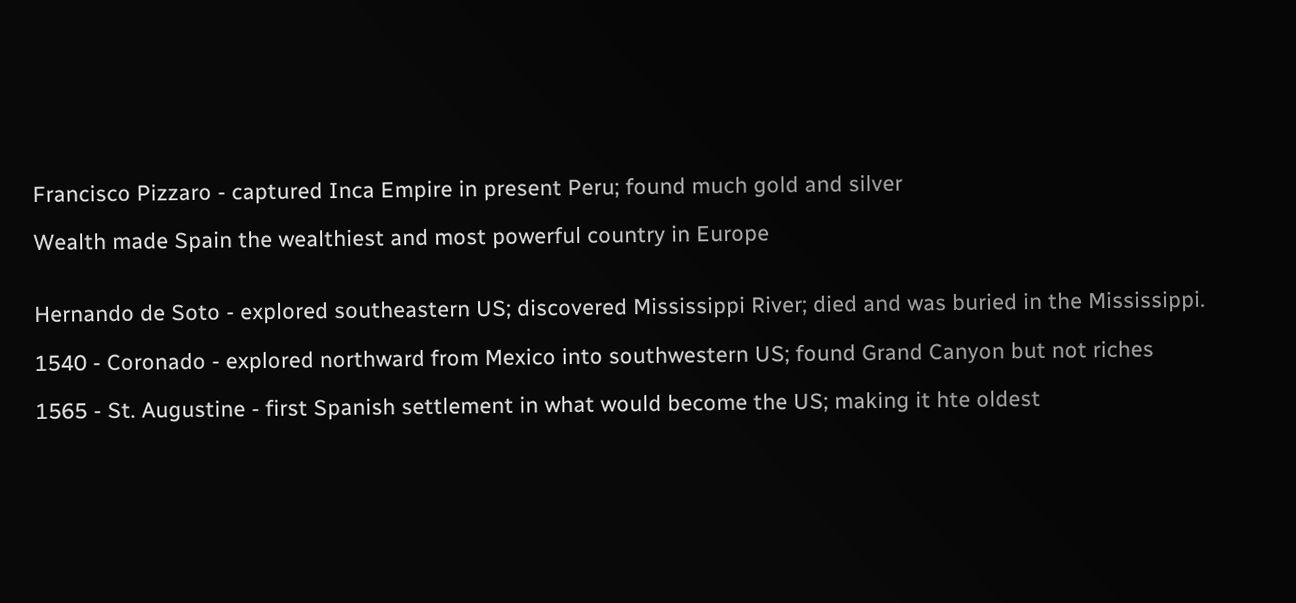Francisco Pizzaro - captured Inca Empire in present Peru; found much gold and silver

Wealth made Spain the wealthiest and most powerful country in Europe


Hernando de Soto - explored southeastern US; discovered Mississippi River; died and was buried in the Mississippi.

1540 - Coronado - explored northward from Mexico into southwestern US; found Grand Canyon but not riches

1565 - St. Augustine - first Spanish settlement in what would become the US; making it hte oldest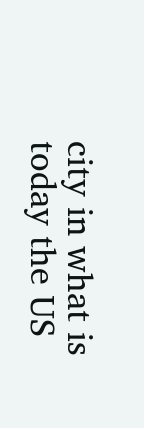city in what is today the US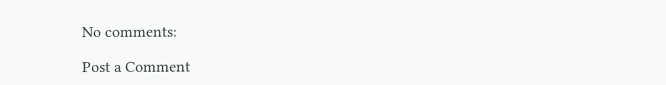No comments:

Post a Comment